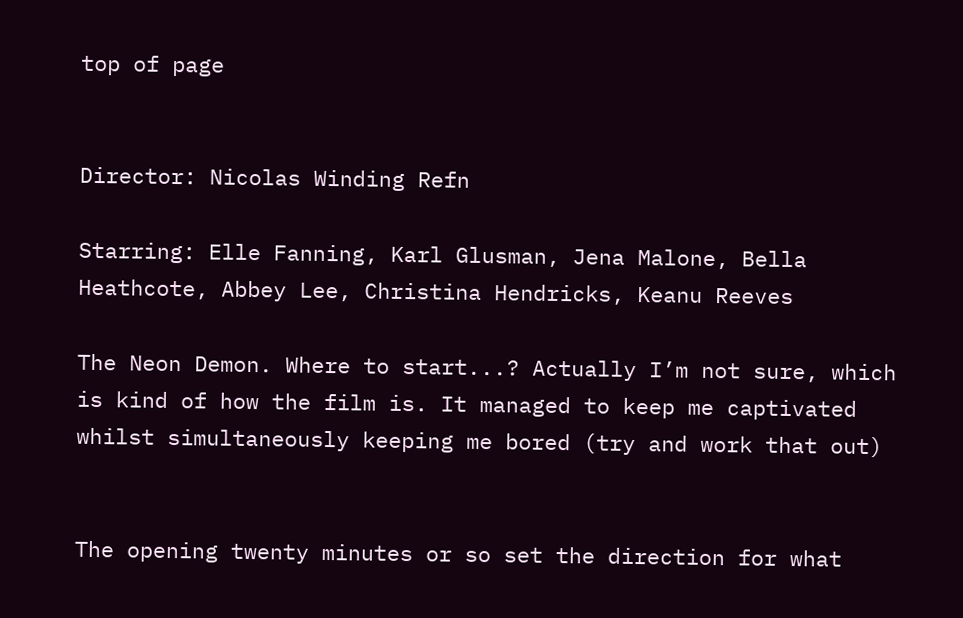top of page


Director: Nicolas Winding Refn

Starring: Elle Fanning, Karl Glusman, Jena Malone, Bella Heathcote, Abbey Lee, Christina Hendricks, Keanu Reeves

The Neon Demon. Where to start...? Actually I’m not sure, which is kind of how the film is. It managed to keep me captivated whilst simultaneously keeping me bored (try and work that out)


The opening twenty minutes or so set the direction for what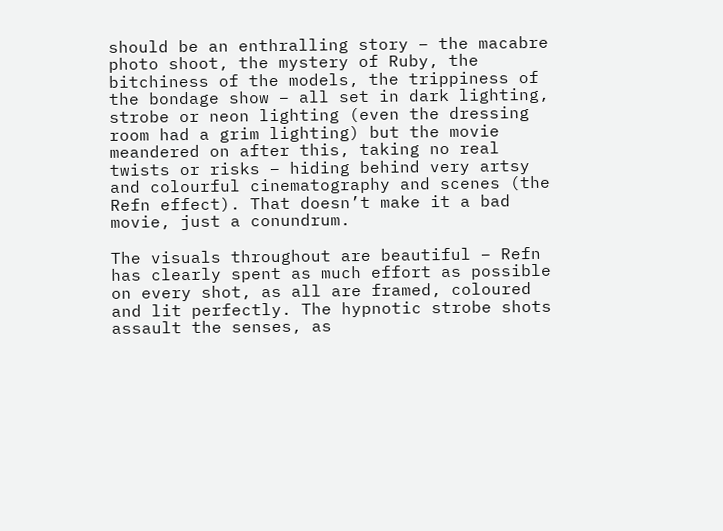should be an enthralling story – the macabre photo shoot, the mystery of Ruby, the bitchiness of the models, the trippiness of the bondage show – all set in dark lighting, strobe or neon lighting (even the dressing room had a grim lighting) but the movie meandered on after this, taking no real twists or risks – hiding behind very artsy and colourful cinematography and scenes (the Refn effect). That doesn’t make it a bad movie, just a conundrum.

The visuals throughout are beautiful – Refn has clearly spent as much effort as possible on every shot, as all are framed, coloured and lit perfectly. The hypnotic strobe shots assault the senses, as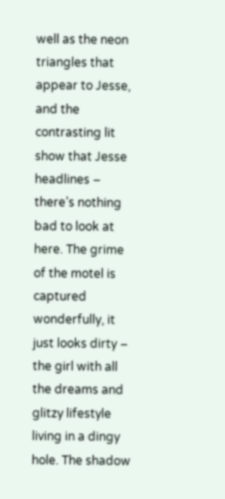well as the neon triangles that appear to Jesse, and the contrasting lit show that Jesse headlines – there’s nothing bad to look at here. The grime of the motel is captured wonderfully, it just looks dirty – the girl with all the dreams and glitzy lifestyle living in a dingy hole. The shadow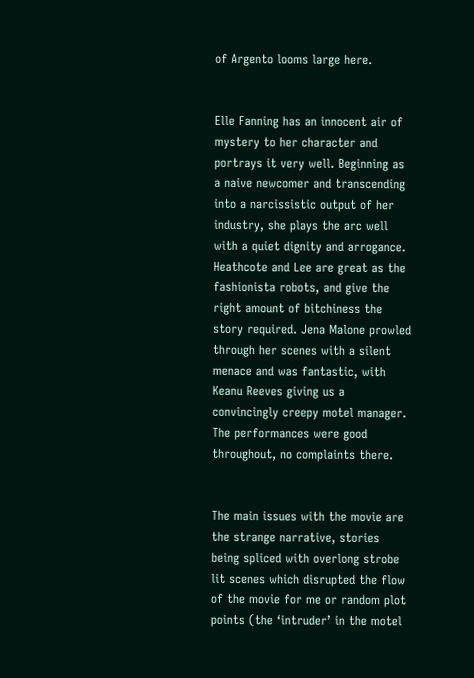of Argento looms large here.


Elle Fanning has an innocent air of mystery to her character and portrays it very well. Beginning as a naive newcomer and transcending into a narcissistic output of her industry, she plays the arc well with a quiet dignity and arrogance. Heathcote and Lee are great as the fashionista robots, and give the right amount of bitchiness the story required. Jena Malone prowled through her scenes with a silent menace and was fantastic, with Keanu Reeves giving us a convincingly creepy motel manager.  The performances were good throughout, no complaints there.


The main issues with the movie are the strange narrative, stories being spliced with overlong strobe lit scenes which disrupted the flow of the movie for me or random plot points (the ‘intruder’ in the motel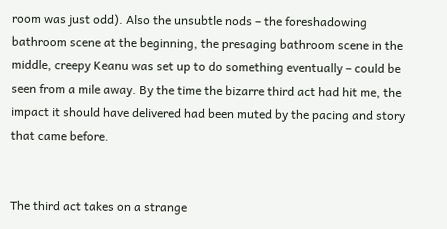room was just odd). Also the unsubtle nods – the foreshadowing bathroom scene at the beginning, the presaging bathroom scene in the middle, creepy Keanu was set up to do something eventually – could be seen from a mile away. By the time the bizarre third act had hit me, the impact it should have delivered had been muted by the pacing and story that came before.


The third act takes on a strange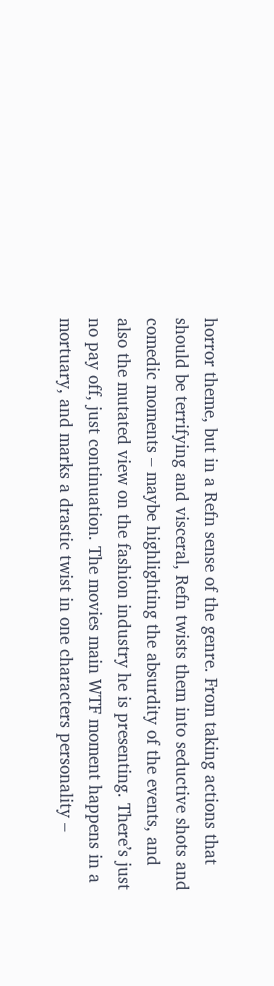horror theme, but in a Refn sense of the genre. From taking actions that should be terrifying and visceral, Refn twists them into seductive shots and comedic moments – maybe highlighting the absurdity of the events, and also the mutated view on the fashion industry he is presenting. There’s just no pay off, just continuation. The movies main WTF moment happens in a mortuary, and marks a drastic twist in one characters personality –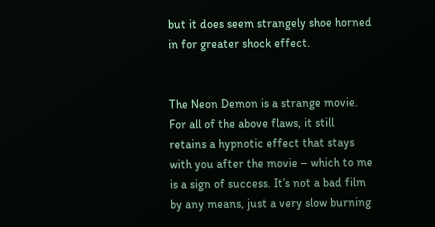but it does seem strangely shoe horned in for greater shock effect.


The Neon Demon is a strange movie. For all of the above flaws, it still retains a hypnotic effect that stays with you after the movie – which to me is a sign of success. It’s not a bad film by any means, just a very slow burning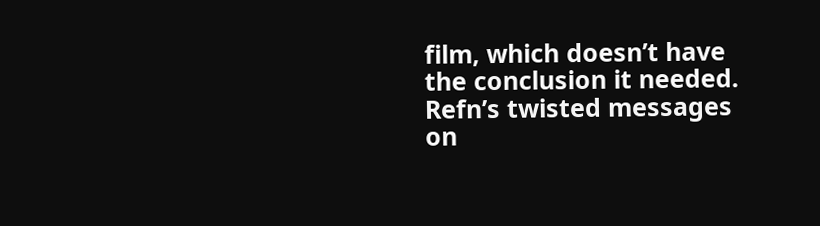film, which doesn’t have the conclusion it needed. Refn’s twisted messages on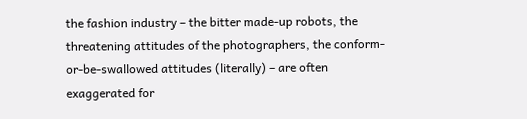the fashion industry – the bitter made-up robots, the threatening attitudes of the photographers, the conform-or-be-swallowed attitudes (literally) – are often exaggerated for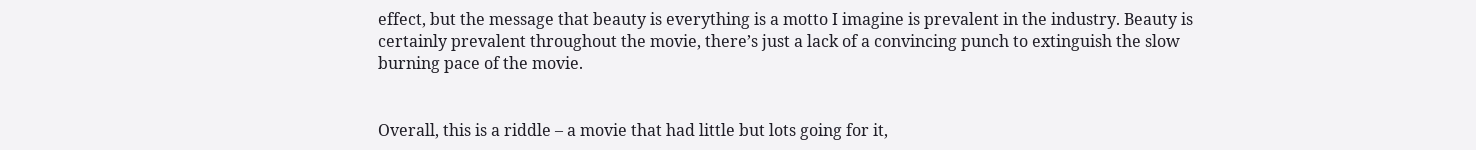effect, but the message that beauty is everything is a motto I imagine is prevalent in the industry. Beauty is certainly prevalent throughout the movie, there’s just a lack of a convincing punch to extinguish the slow burning pace of the movie.


Overall, this is a riddle – a movie that had little but lots going for it,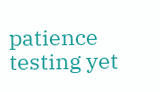patience testing yet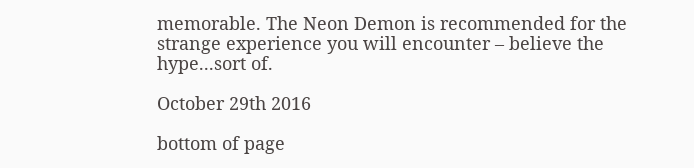memorable. The Neon Demon is recommended for the strange experience you will encounter – believe the hype...sort of.

October 29th 2016

bottom of page